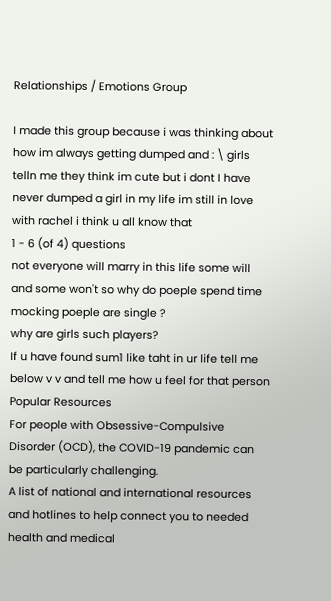Relationships / Emotions Group

I made this group because i was thinking about how im always getting dumped and : \ girls telln me they think im cute but i dont I have never dumped a girl in my life im still in love with rachel i think u all know that
1 - 6 (of 4) questions
not everyone will marry in this life some will and some won't so why do poeple spend time mocking poeple are single ?
why are girls such players?
If u have found sum1 like taht in ur life tell me below v v and tell me how u feel for that person
Popular Resources
For people with Obsessive-Compulsive Disorder (OCD), the COVID-19 pandemic can be particularly challenging.
A list of national and international resources and hotlines to help connect you to needed health and medical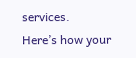services.
Here’s how your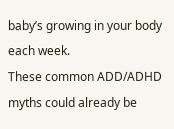baby’s growing in your body each week.
These common ADD/ADHD myths could already be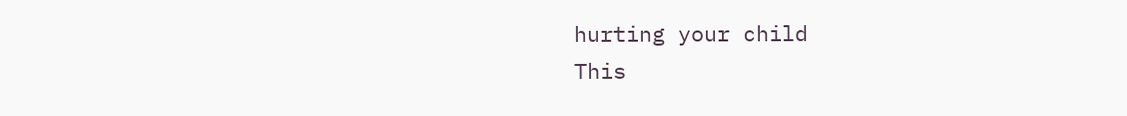hurting your child
This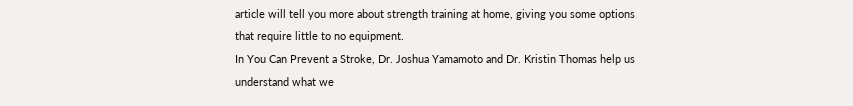article will tell you more about strength training at home, giving you some options that require little to no equipment.
In You Can Prevent a Stroke, Dr. Joshua Yamamoto and Dr. Kristin Thomas help us understand what we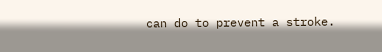can do to prevent a stroke.